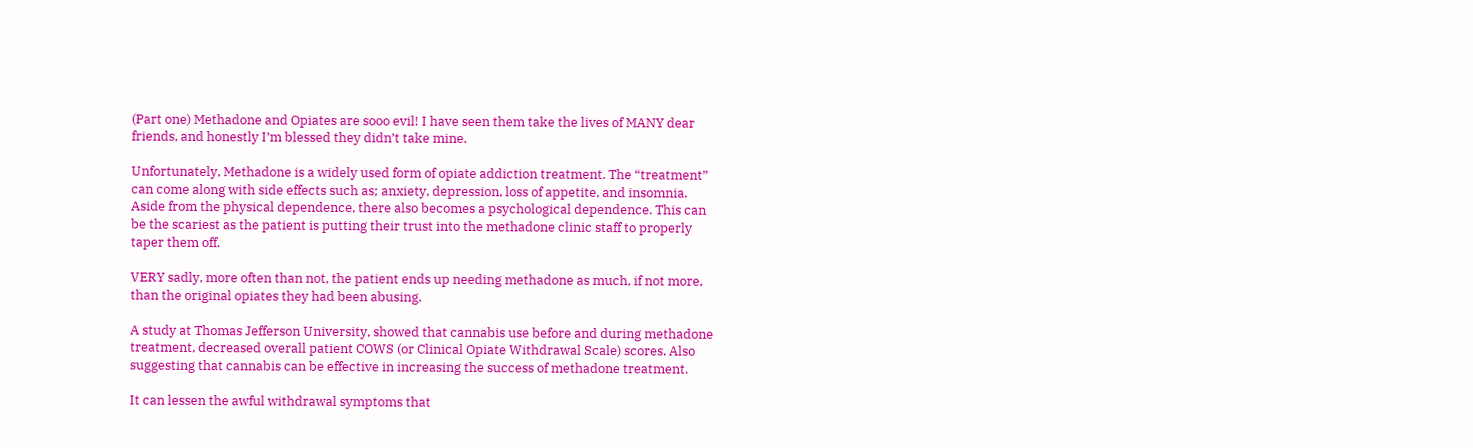(Part one) Methadone and Opiates are sooo evil! I have seen them take the lives of MANY dear friends, and honestly I’m blessed they didn’t take mine.

Unfortunately, Methadone is a widely used form of opiate addiction treatment. The “treatment” can come along with side effects such as; anxiety, depression, loss of appetite, and insomnia. Aside from the physical dependence, there also becomes a psychological dependence. This can be the scariest as the patient is putting their trust into the methadone clinic staff to properly taper them off.

VERY sadly, more often than not, the patient ends up needing methadone as much, if not more, than the original opiates they had been abusing.

A study at Thomas Jefferson University, showed that cannabis use before and during methadone treatment, decreased overall patient COWS (or Clinical Opiate Withdrawal Scale) scores. Also suggesting that cannabis can be effective in increasing the success of methadone treatment.

It can lessen the awful withdrawal symptoms that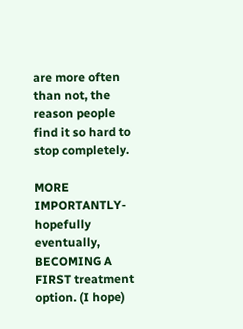are more often than not, the reason people find it so hard to stop completely.

MORE IMPORTANTLY- hopefully eventually, BECOMING A FIRST treatment option. (I hope)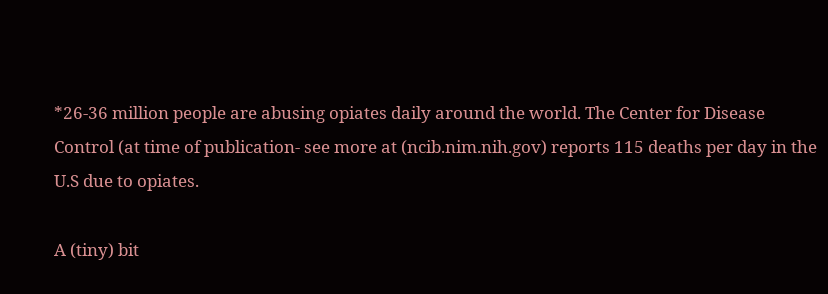*26-36 million people are abusing opiates daily around the world. The Center for Disease Control (at time of publication- see more at (ncib.nim.nih.gov) reports 115 deaths per day in the U.S due to opiates.

A (tiny) bit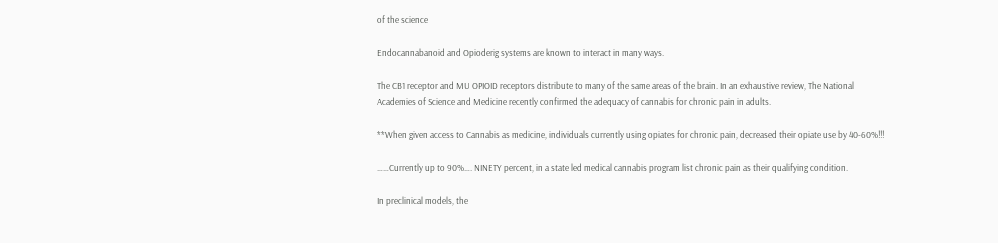of the science

Endocannabanoid and Opioderig systems are known to interact in many ways.

The CB1 receptor and MU OPIOID receptors distribute to many of the same areas of the brain. In an exhaustive review, The National Academies of Science and Medicine recently confirmed the adequacy of cannabis for chronic pain in adults.

**When given access to Cannabis as medicine, individuals currently using opiates for chronic pain, decreased their opiate use by 40-60%!!!

……Currently up to 90%…. NINETY percent, in a state led medical cannabis program list chronic pain as their qualifying condition.

In preclinical models, the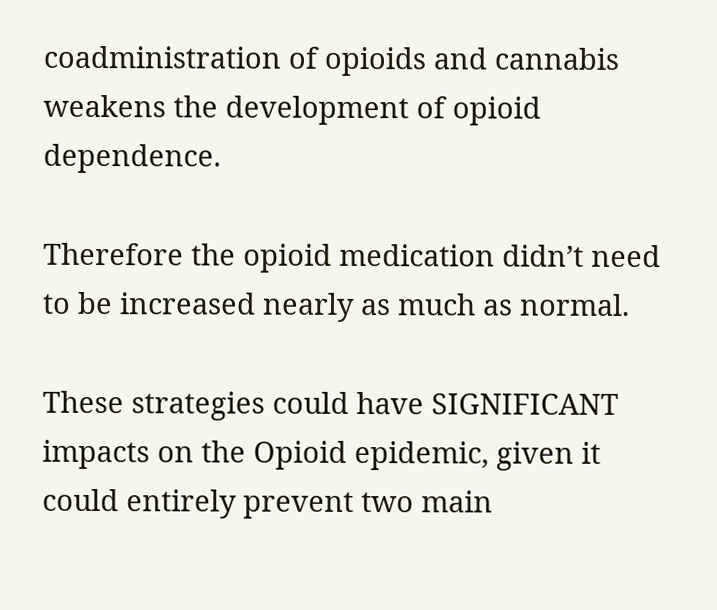coadministration of opioids and cannabis weakens the development of opioid dependence.

Therefore the opioid medication didn’t need to be increased nearly as much as normal.

These strategies could have SIGNIFICANT impacts on the Opioid epidemic, given it could entirely prevent two main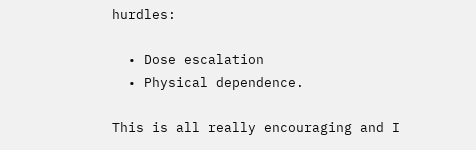hurdles:

  • Dose escalation
  • Physical dependence.

This is all really encouraging and I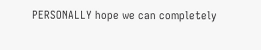PERSONALLY hope we can completely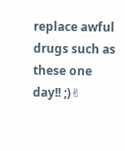replace awful drugs such as these one day!! ;)✌